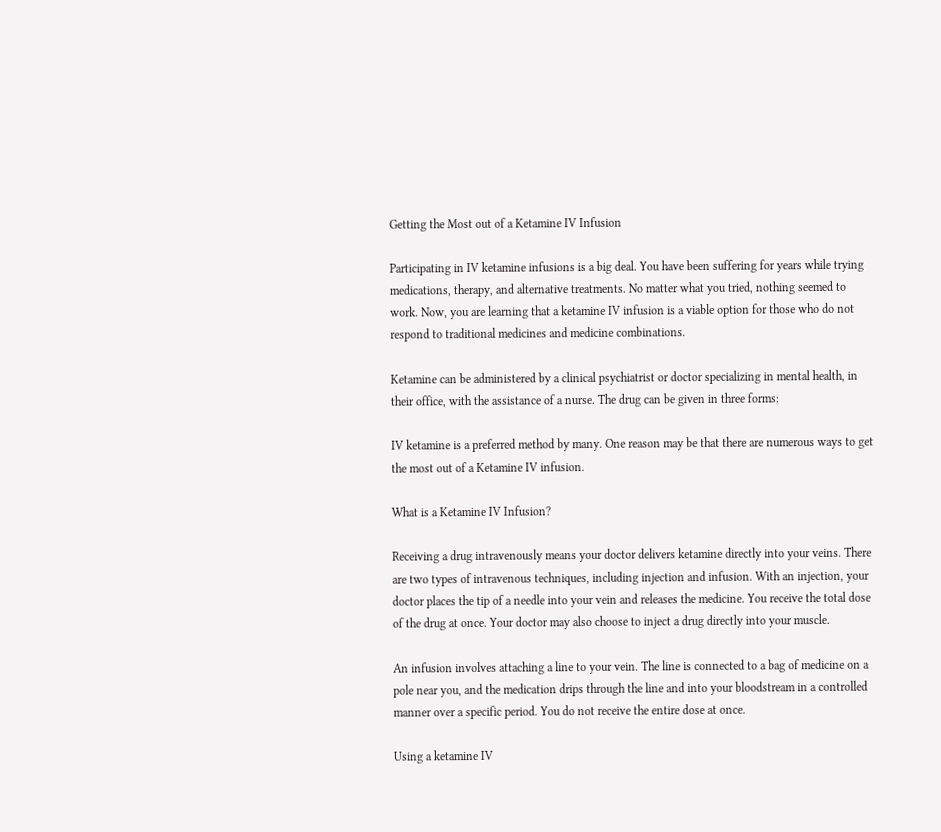Getting the Most out of a Ketamine IV Infusion

Participating in IV ketamine infusions is a big deal. You have been suffering for years while trying medications, therapy, and alternative treatments. No matter what you tried, nothing seemed to work. Now, you are learning that a ketamine IV infusion is a viable option for those who do not respond to traditional medicines and medicine combinations.

Ketamine can be administered by a clinical psychiatrist or doctor specializing in mental health, in their office, with the assistance of a nurse. The drug can be given in three forms:

IV ketamine is a preferred method by many. One reason may be that there are numerous ways to get the most out of a Ketamine IV infusion.

What is a Ketamine IV Infusion?

Receiving a drug intravenously means your doctor delivers ketamine directly into your veins. There are two types of intravenous techniques, including injection and infusion. With an injection, your doctor places the tip of a needle into your vein and releases the medicine. You receive the total dose of the drug at once. Your doctor may also choose to inject a drug directly into your muscle.

An infusion involves attaching a line to your vein. The line is connected to a bag of medicine on a pole near you, and the medication drips through the line and into your bloodstream in a controlled manner over a specific period. You do not receive the entire dose at once.

Using a ketamine IV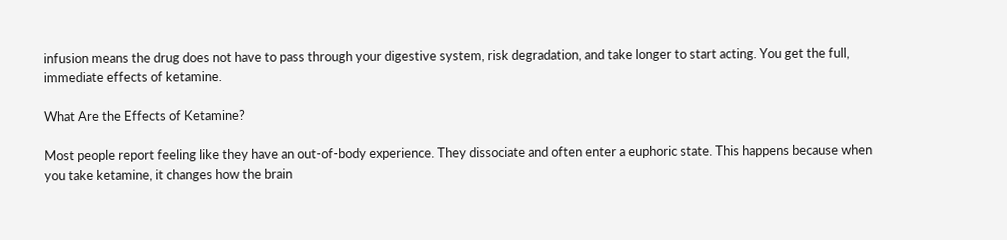infusion means the drug does not have to pass through your digestive system, risk degradation, and take longer to start acting. You get the full, immediate effects of ketamine.

What Are the Effects of Ketamine?

Most people report feeling like they have an out-of-body experience. They dissociate and often enter a euphoric state. This happens because when you take ketamine, it changes how the brain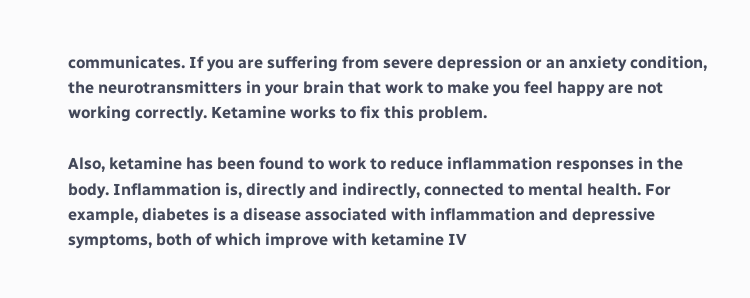communicates. If you are suffering from severe depression or an anxiety condition, the neurotransmitters in your brain that work to make you feel happy are not working correctly. Ketamine works to fix this problem.

Also, ketamine has been found to work to reduce inflammation responses in the body. Inflammation is, directly and indirectly, connected to mental health. For example, diabetes is a disease associated with inflammation and depressive symptoms, both of which improve with ketamine IV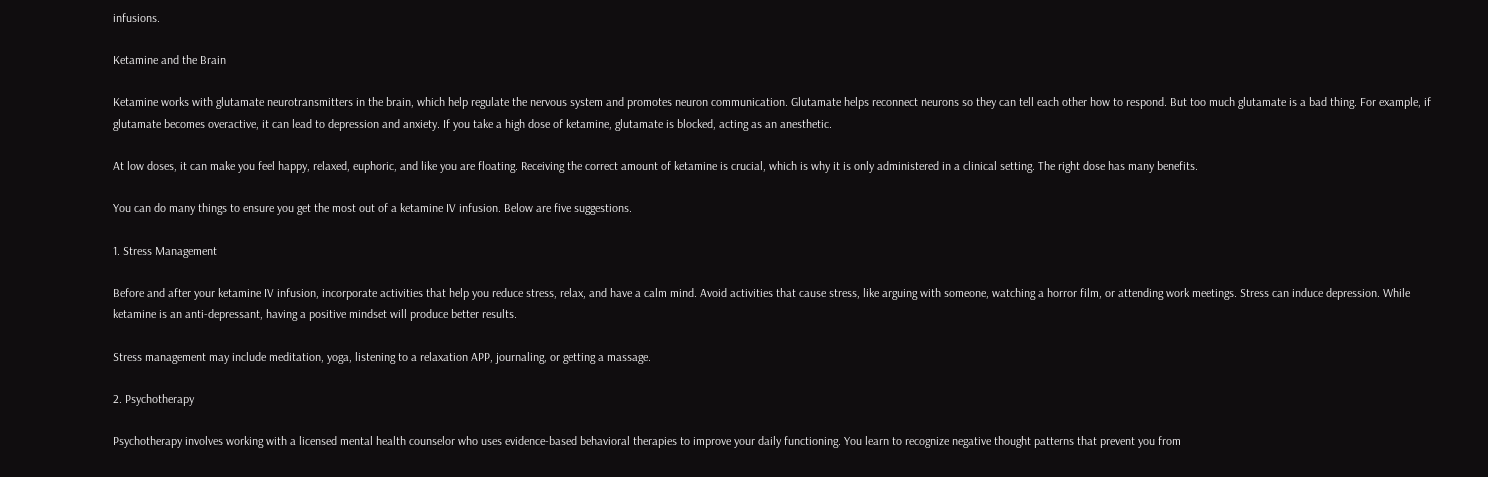infusions.

Ketamine and the Brain

Ketamine works with glutamate neurotransmitters in the brain, which help regulate the nervous system and promotes neuron communication. Glutamate helps reconnect neurons so they can tell each other how to respond. But too much glutamate is a bad thing. For example, if glutamate becomes overactive, it can lead to depression and anxiety. If you take a high dose of ketamine, glutamate is blocked, acting as an anesthetic.

At low doses, it can make you feel happy, relaxed, euphoric, and like you are floating. Receiving the correct amount of ketamine is crucial, which is why it is only administered in a clinical setting. The right dose has many benefits.

You can do many things to ensure you get the most out of a ketamine IV infusion. Below are five suggestions.

1. Stress Management

Before and after your ketamine IV infusion, incorporate activities that help you reduce stress, relax, and have a calm mind. Avoid activities that cause stress, like arguing with someone, watching a horror film, or attending work meetings. Stress can induce depression. While ketamine is an anti-depressant, having a positive mindset will produce better results.

Stress management may include meditation, yoga, listening to a relaxation APP, journaling, or getting a massage.

2. Psychotherapy

Psychotherapy involves working with a licensed mental health counselor who uses evidence-based behavioral therapies to improve your daily functioning. You learn to recognize negative thought patterns that prevent you from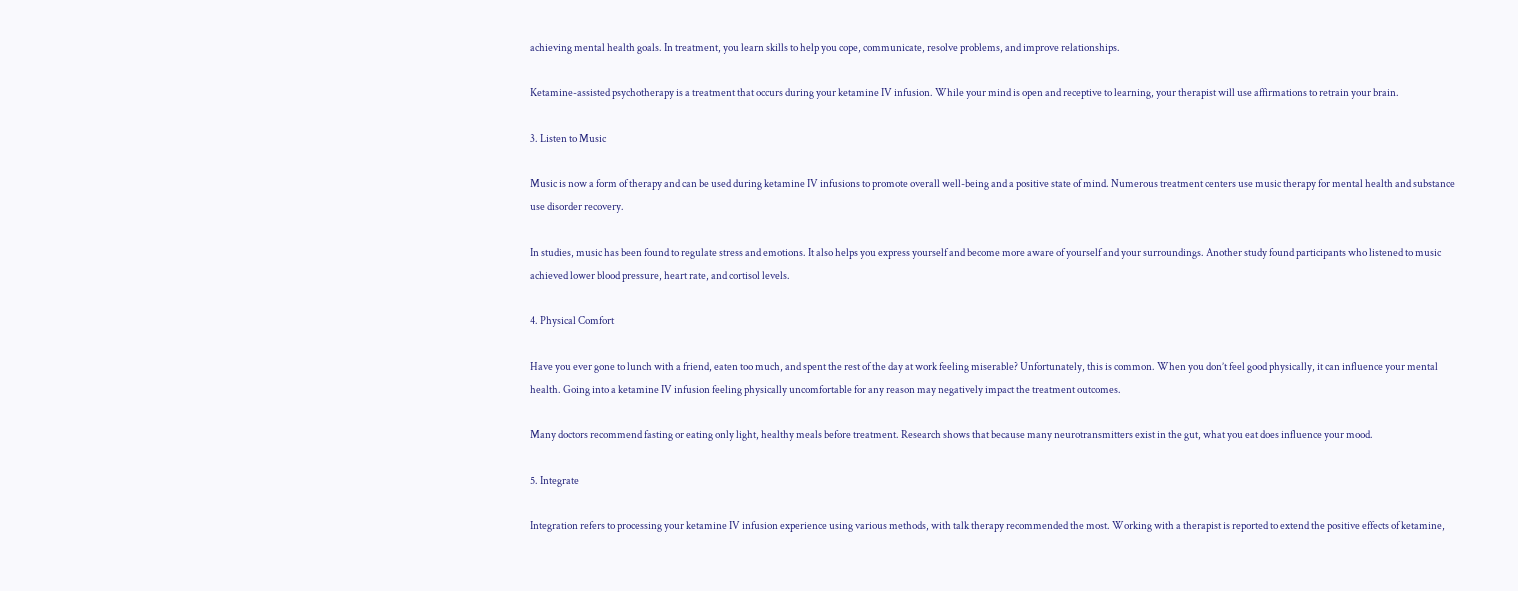achieving mental health goals. In treatment, you learn skills to help you cope, communicate, resolve problems, and improve relationships.

Ketamine-assisted psychotherapy is a treatment that occurs during your ketamine IV infusion. While your mind is open and receptive to learning, your therapist will use affirmations to retrain your brain.

3. Listen to Music

Music is now a form of therapy and can be used during ketamine IV infusions to promote overall well-being and a positive state of mind. Numerous treatment centers use music therapy for mental health and substance use disorder recovery.

In studies, music has been found to regulate stress and emotions. It also helps you express yourself and become more aware of yourself and your surroundings. Another study found participants who listened to music achieved lower blood pressure, heart rate, and cortisol levels.

4. Physical Comfort

Have you ever gone to lunch with a friend, eaten too much, and spent the rest of the day at work feeling miserable? Unfortunately, this is common. When you don’t feel good physically, it can influence your mental health. Going into a ketamine IV infusion feeling physically uncomfortable for any reason may negatively impact the treatment outcomes.

Many doctors recommend fasting or eating only light, healthy meals before treatment. Research shows that because many neurotransmitters exist in the gut, what you eat does influence your mood.

5. Integrate

Integration refers to processing your ketamine IV infusion experience using various methods, with talk therapy recommended the most. Working with a therapist is reported to extend the positive effects of ketamine,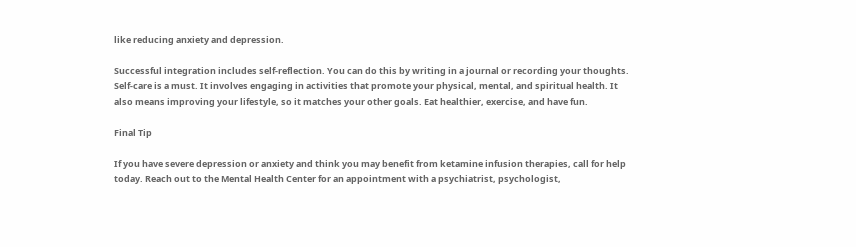like reducing anxiety and depression.

Successful integration includes self-reflection. You can do this by writing in a journal or recording your thoughts. Self-care is a must. It involves engaging in activities that promote your physical, mental, and spiritual health. It also means improving your lifestyle, so it matches your other goals. Eat healthier, exercise, and have fun.

Final Tip

If you have severe depression or anxiety and think you may benefit from ketamine infusion therapies, call for help today. Reach out to the Mental Health Center for an appointment with a psychiatrist, psychologist,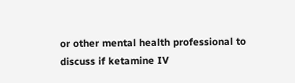or other mental health professional to discuss if ketamine IV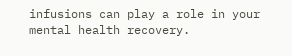infusions can play a role in your mental health recovery.